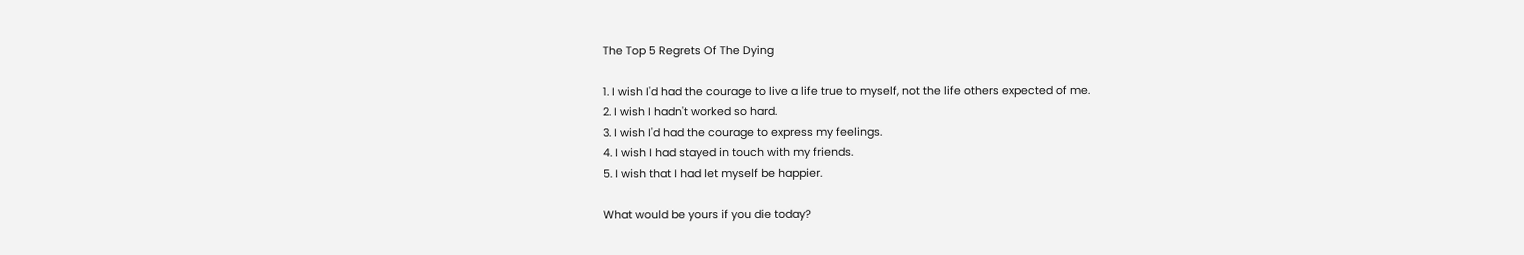The Top 5 Regrets Of The Dying

1. I wish I'd had the courage to live a life true to myself, not the life others expected of me.
2. I wish I hadn't worked so hard.
3. I wish I'd had the courage to express my feelings.
4. I wish I had stayed in touch with my friends.
5. I wish that I had let myself be happier.

What would be yours if you die today?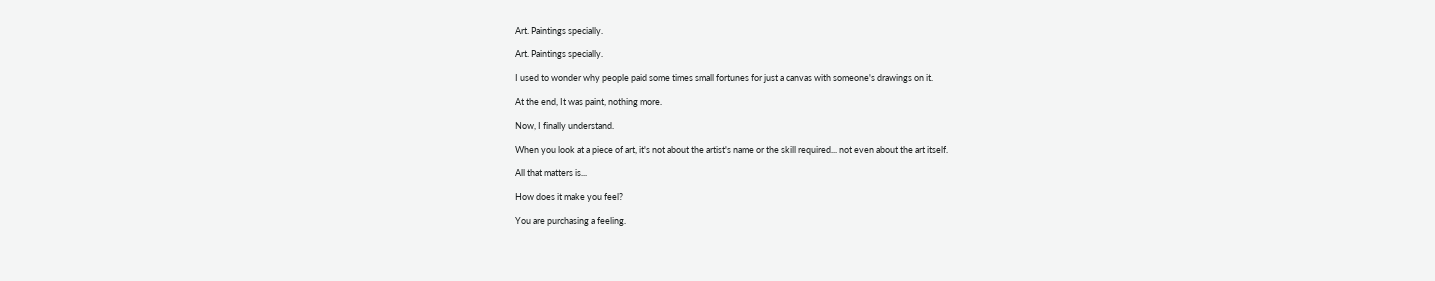Art. Paintings specially.

Art. Paintings specially.

I used to wonder why people paid some times small fortunes for just a canvas with someone's drawings on it.

At the end, It was paint, nothing more.

Now, I finally understand.

When you look at a piece of art, it's not about the artist's name or the skill required... not even about the art itself.

All that matters is...

How does it make you feel?

You are purchasing a feeling.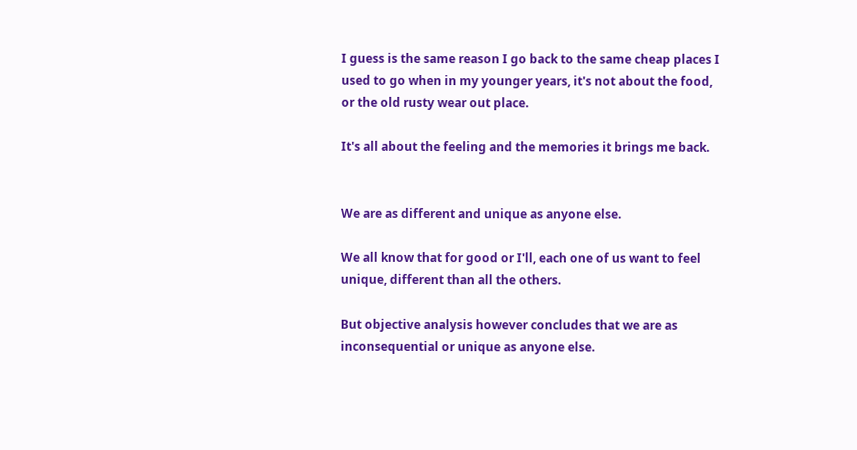I guess is the same reason I go back to the same cheap places I used to go when in my younger years, it's not about the food, or the old rusty wear out place.

It's all about the feeling and the memories it brings me back.


We are as different and unique as anyone else.

We all know that for good or I'll, each one of us want to feel unique, different than all the others.

But objective analysis however concludes that we are as inconsequential or unique as anyone else.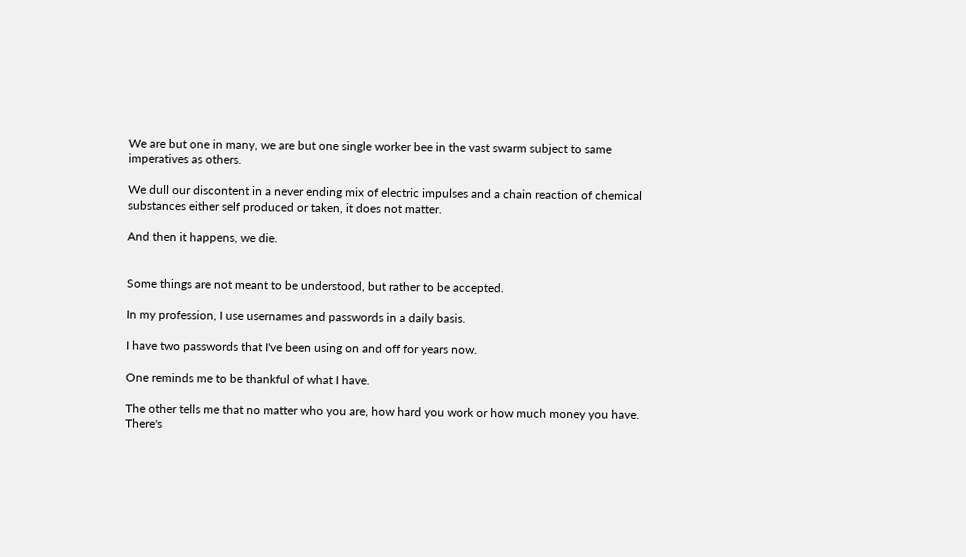We are but one in many, we are but one single worker bee in the vast swarm subject to same imperatives as others.

We dull our discontent in a never ending mix of electric impulses and a chain reaction of chemical substances either self produced or taken, it does not matter.

And then it happens, we die.


Some things are not meant to be understood, but rather to be accepted.

In my profession, I use usernames and passwords in a daily basis.

I have two passwords that I've been using on and off for years now.

One reminds me to be thankful of what I have.

The other tells me that no matter who you are, how hard you work or how much money you have.
There's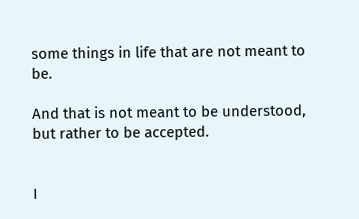some things in life that are not meant to be.

And that is not meant to be understood, but rather to be accepted.


I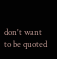don't want to be quoted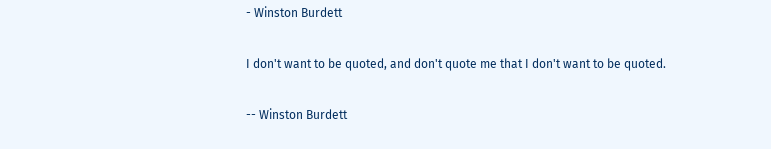- Winston Burdett

I don't want to be quoted, and don't quote me that I don't want to be quoted.

-- Winston Burdett